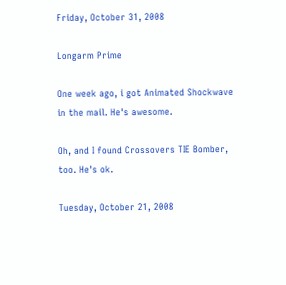Friday, October 31, 2008

Longarm Prime

One week ago, i got Animated Shockwave in the mail. He's awesome.

Oh, and I found Crossovers TIE Bomber, too. He's ok.

Tuesday, October 21, 2008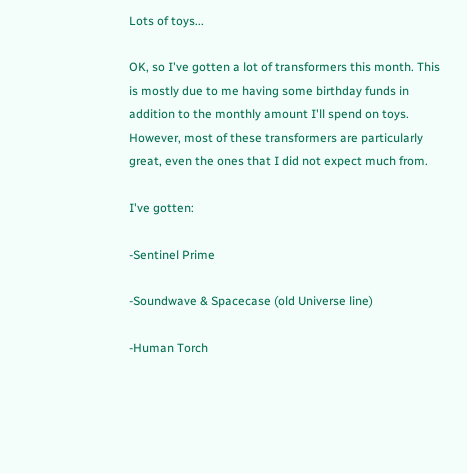Lots of toys...

OK, so I've gotten a lot of transformers this month. This is mostly due to me having some birthday funds in addition to the monthly amount I'll spend on toys. However, most of these transformers are particularly great, even the ones that I did not expect much from.

I've gotten:

-Sentinel Prime

-Soundwave & Spacecase (old Universe line)

-Human Torch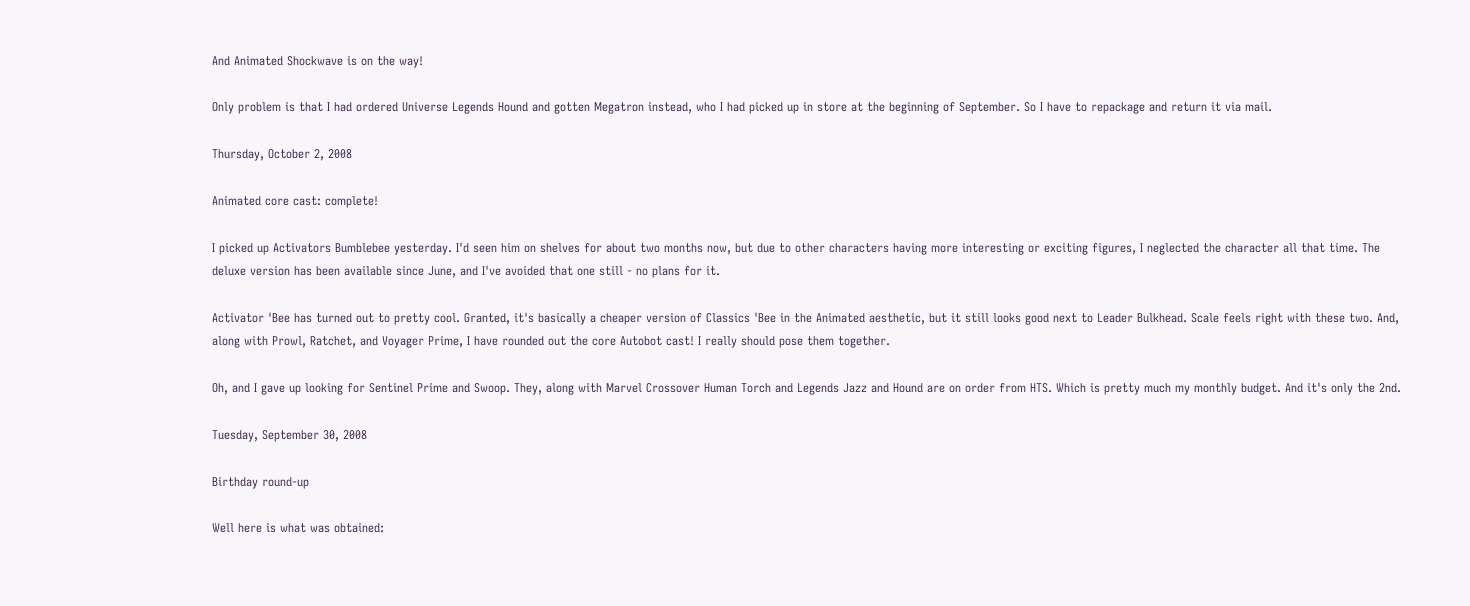And Animated Shockwave is on the way!

Only problem is that I had ordered Universe Legends Hound and gotten Megatron instead, who I had picked up in store at the beginning of September. So I have to repackage and return it via mail.

Thursday, October 2, 2008

Animated core cast: complete!

I picked up Activators Bumblebee yesterday. I'd seen him on shelves for about two months now, but due to other characters having more interesting or exciting figures, I neglected the character all that time. The deluxe version has been available since June, and I've avoided that one still - no plans for it.

Activator 'Bee has turned out to pretty cool. Granted, it's basically a cheaper version of Classics 'Bee in the Animated aesthetic, but it still looks good next to Leader Bulkhead. Scale feels right with these two. And, along with Prowl, Ratchet, and Voyager Prime, I have rounded out the core Autobot cast! I really should pose them together.

Oh, and I gave up looking for Sentinel Prime and Swoop. They, along with Marvel Crossover Human Torch and Legends Jazz and Hound are on order from HTS. Which is pretty much my monthly budget. And it's only the 2nd.

Tuesday, September 30, 2008

Birthday round-up

Well here is what was obtained: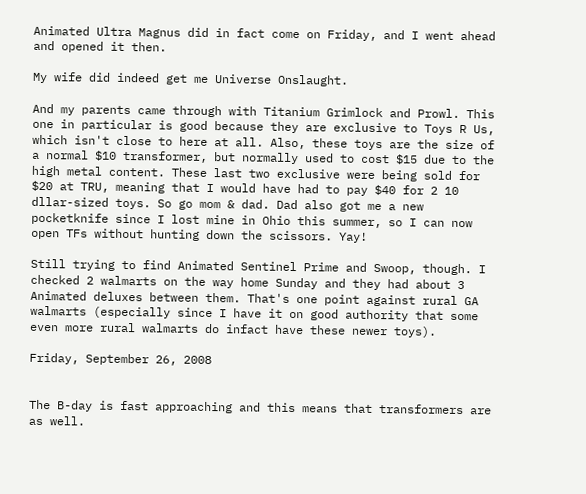Animated Ultra Magnus did in fact come on Friday, and I went ahead and opened it then.

My wife did indeed get me Universe Onslaught.

And my parents came through with Titanium Grimlock and Prowl. This one in particular is good because they are exclusive to Toys R Us, which isn't close to here at all. Also, these toys are the size of a normal $10 transformer, but normally used to cost $15 due to the high metal content. These last two exclusive were being sold for $20 at TRU, meaning that I would have had to pay $40 for 2 10 dllar-sized toys. So go mom & dad. Dad also got me a new pocketknife since I lost mine in Ohio this summer, so I can now open TFs without hunting down the scissors. Yay!

Still trying to find Animated Sentinel Prime and Swoop, though. I checked 2 walmarts on the way home Sunday and they had about 3 Animated deluxes between them. That's one point against rural GA walmarts (especially since I have it on good authority that some even more rural walmarts do infact have these newer toys).

Friday, September 26, 2008


The B-day is fast approaching and this means that transformers are as well.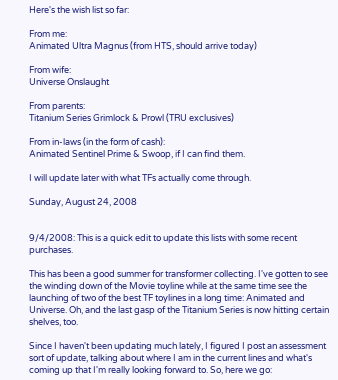Here's the wish list so far:

From me:
Animated Ultra Magnus (from HTS, should arrive today)

From wife:
Universe Onslaught

From parents:
Titanium Series Grimlock & Prowl (TRU exclusives)

From in-laws (in the form of cash):
Animated Sentinel Prime & Swoop, if I can find them.

I will update later with what TFs actually come through.

Sunday, August 24, 2008


9/4/2008: This is a quick edit to update this lists with some recent purchases.

This has been a good summer for transformer collecting. I've gotten to see the winding down of the Movie toyline while at the same time see the launching of two of the best TF toylines in a long time: Animated and Universe. Oh, and the last gasp of the Titanium Series is now hitting certain shelves, too.

Since I haven't been updating much lately, I figured I post an assessment sort of update, talking about where I am in the current lines and what's coming up that I'm really looking forward to. So, here we go: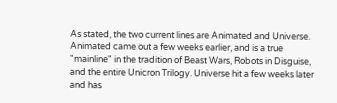As stated, the two current lines are Animated and Universe. Animated came out a few weeks earlier, and is a true "mainline" in the tradition of Beast Wars, Robots in Disguise, and the entire Unicron Trilogy. Universe hit a few weeks later and has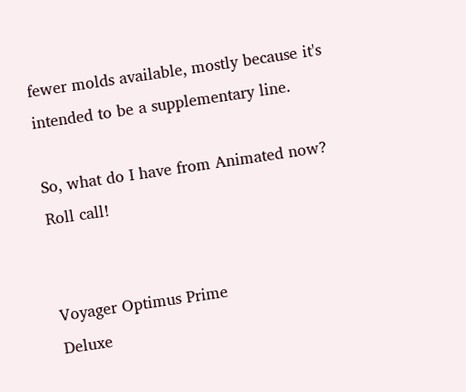fewer molds available, mostly because it's intended to be a supplementary line.

So, what do I have from Animated now? Roll call!


Voyager Optimus Prime
Deluxe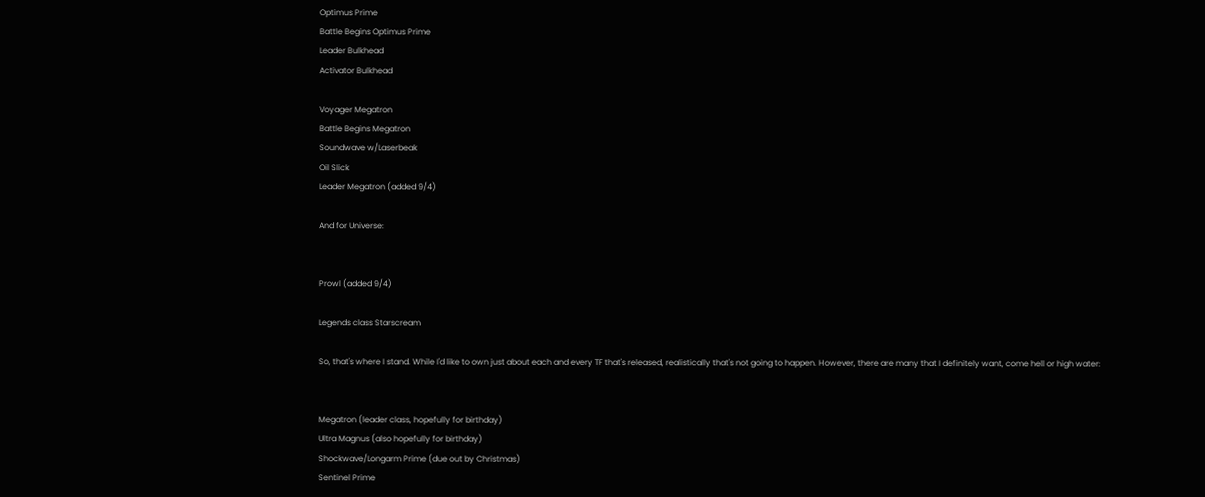Optimus Prime
Battle Begins Optimus Prime
Leader Bulkhead
Activator Bulkhead

Voyager Megatron
Battle Begins Megatron
Soundwave w/Laserbeak
Oil Slick
Leader Megatron (added 9/4)

And for Universe:


Prowl (added 9/4)

Legends class Starscream

So, that's where I stand. While I'd like to own just about each and every TF that's released, realistically that's not going to happen. However, there are many that I definitely want, come hell or high water:


Megatron (leader class, hopefully for birthday)
Ultra Magnus (also hopefully for birthday)
Shockwave/Longarm Prime (due out by Christmas)
Sentinel Prime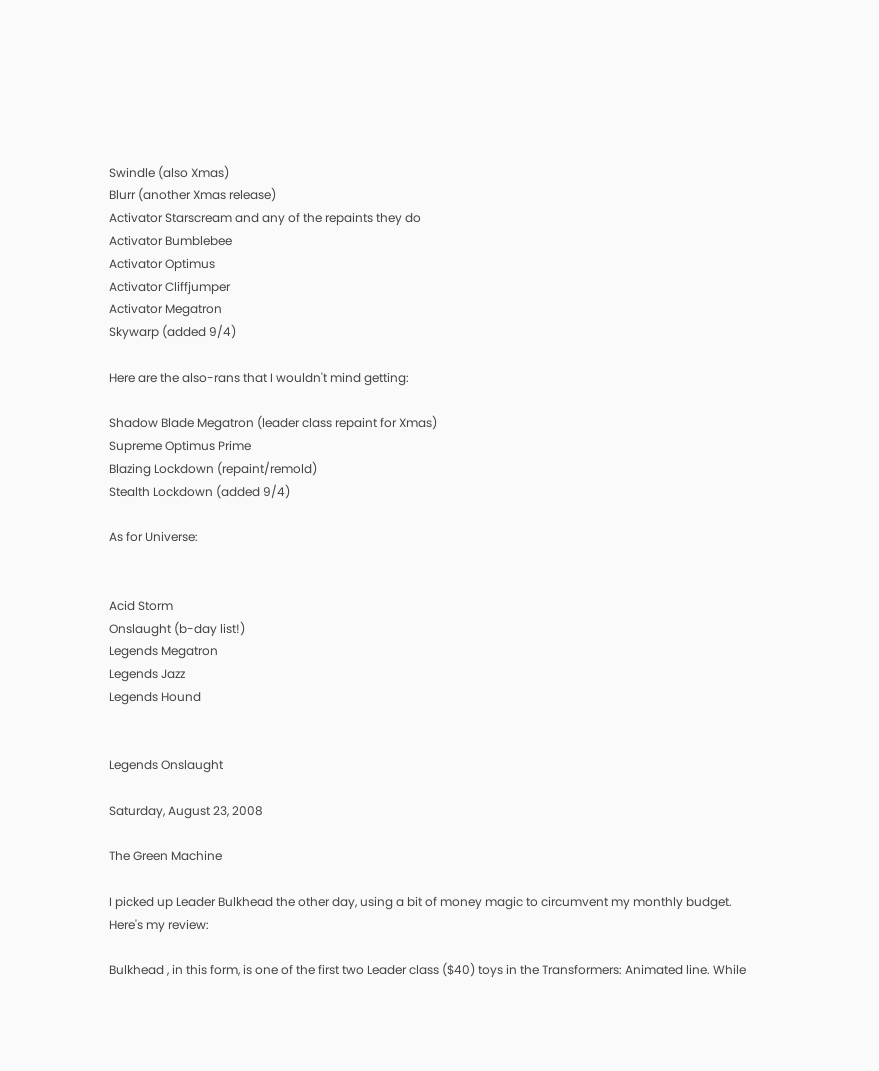Swindle (also Xmas)
Blurr (another Xmas release)
Activator Starscream and any of the repaints they do
Activator Bumblebee
Activator Optimus
Activator Cliffjumper
Activator Megatron
Skywarp (added 9/4)

Here are the also-rans that I wouldn't mind getting:

Shadow Blade Megatron (leader class repaint for Xmas)
Supreme Optimus Prime
Blazing Lockdown (repaint/remold)
Stealth Lockdown (added 9/4)

As for Universe:


Acid Storm
Onslaught (b-day list!)
Legends Megatron
Legends Jazz
Legends Hound


Legends Onslaught

Saturday, August 23, 2008

The Green Machine

I picked up Leader Bulkhead the other day, using a bit of money magic to circumvent my monthly budget. Here's my review:

Bulkhead , in this form, is one of the first two Leader class ($40) toys in the Transformers: Animated line. While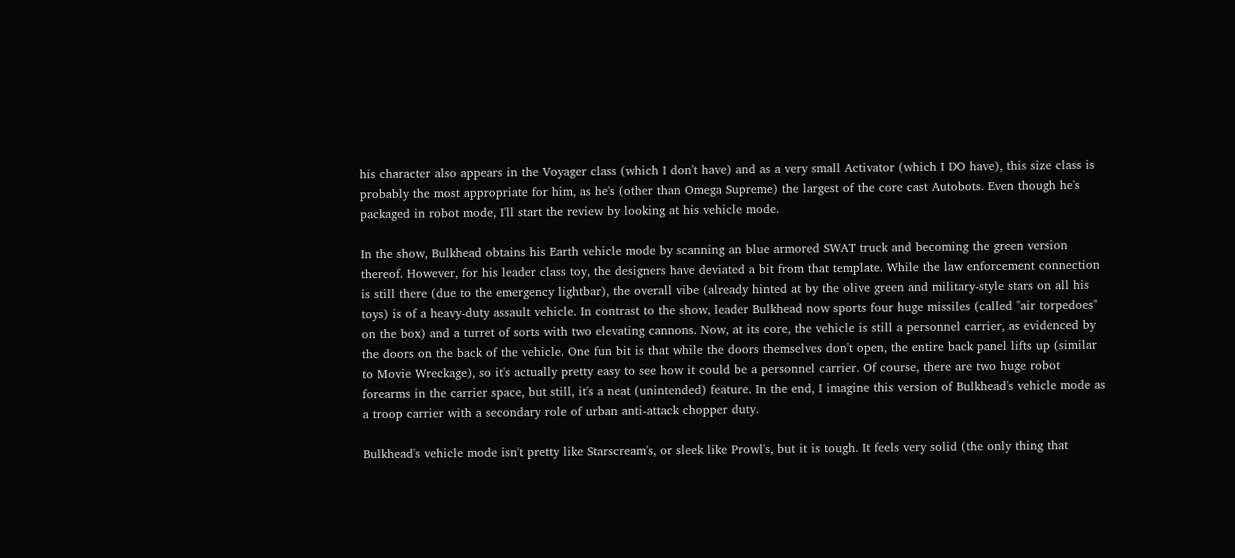his character also appears in the Voyager class (which I don't have) and as a very small Activator (which I DO have), this size class is probably the most appropriate for him, as he's (other than Omega Supreme) the largest of the core cast Autobots. Even though he's packaged in robot mode, I'll start the review by looking at his vehicle mode.

In the show, Bulkhead obtains his Earth vehicle mode by scanning an blue armored SWAT truck and becoming the green version thereof. However, for his leader class toy, the designers have deviated a bit from that template. While the law enforcement connection is still there (due to the emergency lightbar), the overall vibe (already hinted at by the olive green and military-style stars on all his toys) is of a heavy-duty assault vehicle. In contrast to the show, leader Bulkhead now sports four huge missiles (called "air torpedoes" on the box) and a turret of sorts with two elevating cannons. Now, at its core, the vehicle is still a personnel carrier, as evidenced by the doors on the back of the vehicle. One fun bit is that while the doors themselves don't open, the entire back panel lifts up (similar to Movie Wreckage), so it's actually pretty easy to see how it could be a personnel carrier. Of course, there are two huge robot forearms in the carrier space, but still, it's a neat (unintended) feature. In the end, I imagine this version of Bulkhead's vehicle mode as a troop carrier with a secondary role of urban anti-attack chopper duty.

Bulkhead's vehicle mode isn't pretty like Starscream's, or sleek like Prowl's, but it is tough. It feels very solid (the only thing that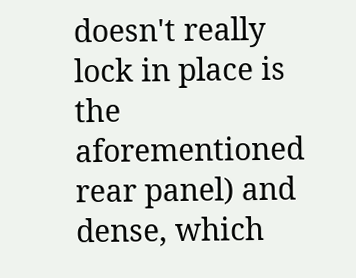doesn't really lock in place is the aforementioned rear panel) and dense, which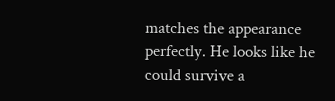matches the appearance perfectly. He looks like he could survive a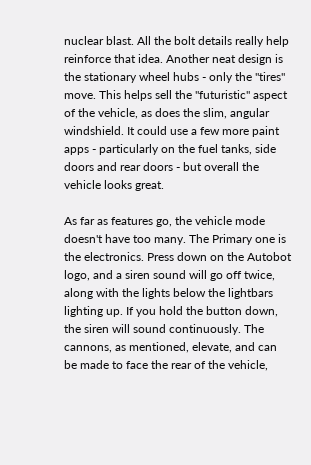nuclear blast. All the bolt details really help reinforce that idea. Another neat design is the stationary wheel hubs - only the "tires" move. This helps sell the "futuristic" aspect of the vehicle, as does the slim, angular windshield. It could use a few more paint apps - particularly on the fuel tanks, side doors and rear doors - but overall the vehicle looks great.

As far as features go, the vehicle mode doesn't have too many. The Primary one is the electronics. Press down on the Autobot logo, and a siren sound will go off twice, along with the lights below the lightbars lighting up. If you hold the button down, the siren will sound continuously. The cannons, as mentioned, elevate, and can be made to face the rear of the vehicle,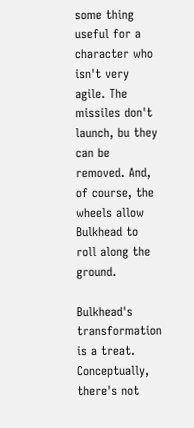some thing useful for a character who isn't very agile. The missiles don't launch, bu they can be removed. And, of course, the wheels allow Bulkhead to roll along the ground.

Bulkhead's transformation is a treat. Conceptually, there's not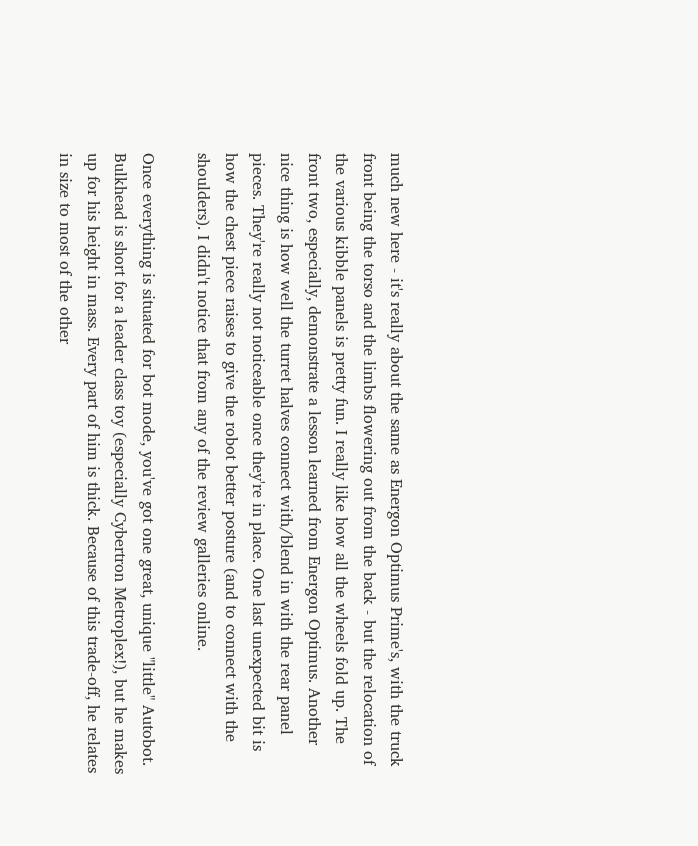much new here - it's really about the same as Energon Optimus Prime's, with the truck front being the torso and the limbs flowering out from the back - but the relocation of the various kibble panels is pretty fun. I really like how all the wheels fold up. The front two, especially, demonstrate a lesson learned from Energon Optimus. Another nice thing is how well the turret halves connect with/blend in with the rear panel pieces. They're really not noticeable once they're in place. One last unexpected bit is how the chest piece raises to give the robot better posture (and to connect with the shoulders). I didn't notice that from any of the review galleries online.

Once everything is situated for bot mode, you've got one great, unique "little" Autobot. Bulkhead is short for a leader class toy (especially Cybertron Metroplex!), but he makes up for his height in mass. Every part of him is thick. Because of this trade-off, he relates in size to most of the other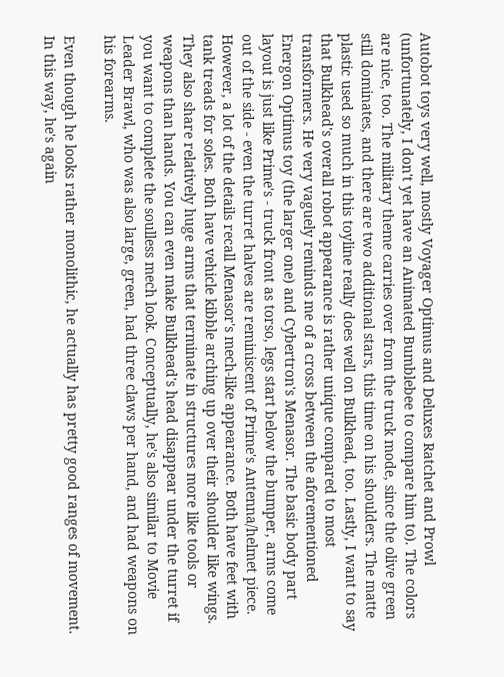Autobot toys very well, mostly Voyager Optimus and Deluxes Ratchet and Prowl (unfortunately, I don't yet have an Animated Bumblebee to compare him to). The colors are nice, too. The military theme carries over from the truck mode, since the olive green still dominates, and there are two additional stars, this time on his shoulders. The matte plastic used so much in this toyline really does well on Bulkhead, too. Lastly, I want to say that Bulkhead's overall robot appearance is rather unique compared to most transformers. He very vaguely reminds me of a cross between the aforementioned Energon Optimus toy (the larger one) and Cybertron's Menasor. The basic body part layout is just like Prime's - truck front as torso, legs start below the bumper, arms come out of the side - even the turret halves are reminiscent of Prime's Antenna/helmet piece. However, a lot of the details recall Menasor's mech-like appearance. Both have feet with tank treads for soles. Both have vehicle kibble arching up over their shoulder like wings. They also share relatively huge arms that terminate in structures more like tools or weapons than hands. You can even make Bulkhead's head disappear under the turret if you want to complete the soulless mech look. Conceptually, he's also similar to Movie Leader Brawl, who was also large, green, had three claws per hand, and had weapons on his forearms.

Even though he looks rather monolithic, he actually has pretty good ranges of movement. In this way, he's again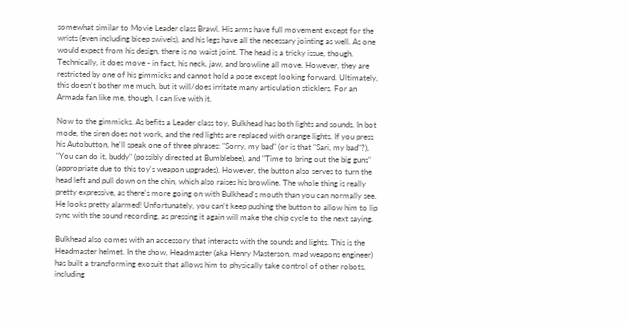somewhat similar to Movie Leader class Brawl. His arms have full movement except for the wrists (even including bicep swivels), and his legs have all the necessary jointing as well. As one would expect from his design, there is no waist joint. The head is a tricky issue, though. Technically, it does move - in fact, his neck, jaw, and browline all move. However, they are restricted by one of his gimmicks and cannot hold a pose except looking forward. Ultimately, this doesn't bother me much, but it will/does irritate many articulation sticklers. For an Armada fan like me, though, I can live with it.

Now to the gimmicks. As befits a Leader class toy, Bulkhead has both lights and sounds. In bot mode, the siren does not work, and the red lights are replaced with orange lights. If you press his Autobutton, he'll speak one of three phrases: "Sorry, my bad" (or is that "Sari, my bad"?), "You can do it, buddy" (possibly directed at Bumblebee), and "Time to bring out the big guns" (appropriate due to this toy's weapon upgrades). However, the button also serves to turn the head left and pull down on the chin, which also raises his browline. The whole thing is really pretty expressive, as there's more going on with Bulkhead's mouth than you can normally see. He looks pretty alarmed! Unfortunately, you can't keep pushing the button to allow him to lip sync with the sound recording, as pressing it again will make the chip cycle to the next saying.

Bulkhead also comes with an accessory that interacts with the sounds and lights. This is the Headmaster helmet. In the show, Headmaster (aka Henry Masterson, mad weapons engineer) has built a transforming exosuit that allows him to physically take control of other robots, including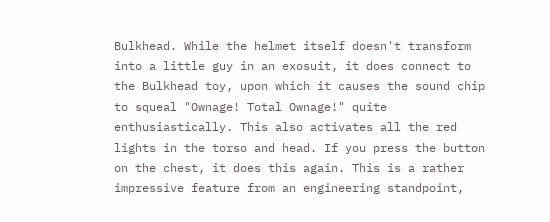Bulkhead. While the helmet itself doesn't transform into a little guy in an exosuit, it does connect to the Bulkhead toy, upon which it causes the sound chip to squeal "Ownage! Total Ownage!" quite enthusiastically. This also activates all the red lights in the torso and head. If you press the button on the chest, it does this again. This is a rather impressive feature from an engineering standpoint,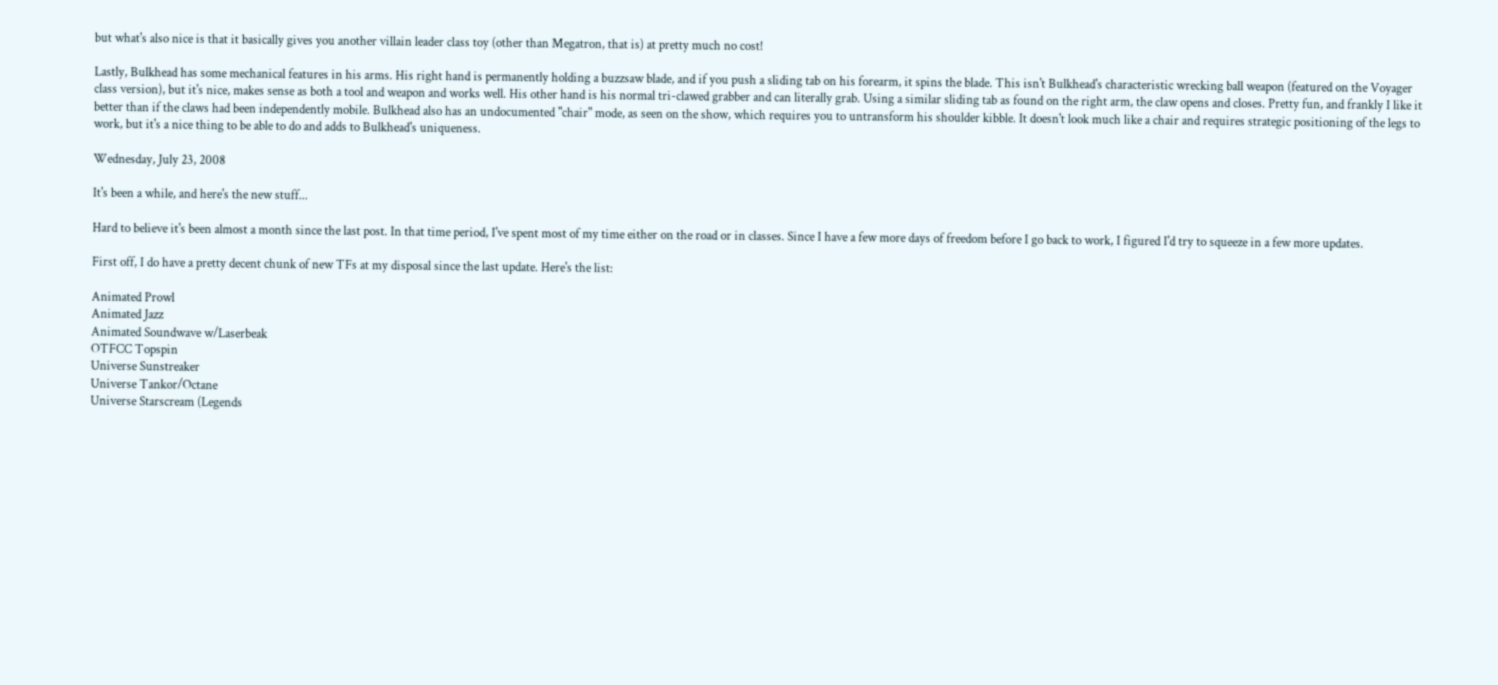but what's also nice is that it basically gives you another villain leader class toy (other than Megatron, that is) at pretty much no cost!

Lastly, Bulkhead has some mechanical features in his arms. His right hand is permanently holding a buzzsaw blade, and if you push a sliding tab on his forearm, it spins the blade. This isn't Bulkhead's characteristic wrecking ball weapon (featured on the Voyager class version), but it's nice, makes sense as both a tool and weapon and works well. His other hand is his normal tri-clawed grabber and can literally grab. Using a similar sliding tab as found on the right arm, the claw opens and closes. Pretty fun, and frankly I like it better than if the claws had been independently mobile. Bulkhead also has an undocumented "chair" mode, as seen on the show, which requires you to untransform his shoulder kibble. It doesn't look much like a chair and requires strategic positioning of the legs to work, but it's a nice thing to be able to do and adds to Bulkhead's uniqueness.

Wednesday, July 23, 2008

It's been a while, and here's the new stuff...

Hard to believe it's been almost a month since the last post. In that time period, I've spent most of my time either on the road or in classes. Since I have a few more days of freedom before I go back to work, I figured I'd try to squeeze in a few more updates.

First off, I do have a pretty decent chunk of new TFs at my disposal since the last update. Here's the list:

Animated Prowl
Animated Jazz
Animated Soundwave w/Laserbeak
OTFCC Topspin
Universe Sunstreaker
Universe Tankor/Octane
Universe Starscream (Legends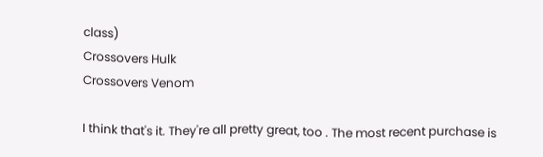class)
Crossovers Hulk
Crossovers Venom

I think that's it. They're all pretty great, too . The most recent purchase is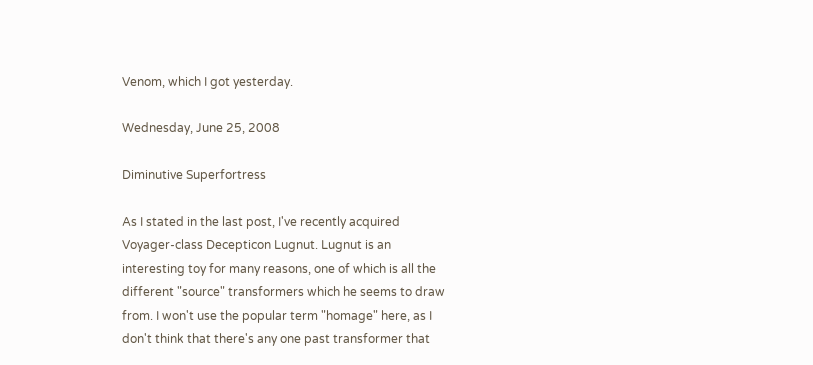Venom, which I got yesterday.

Wednesday, June 25, 2008

Diminutive Superfortress

As I stated in the last post, I've recently acquired Voyager-class Decepticon Lugnut. Lugnut is an interesting toy for many reasons, one of which is all the different "source" transformers which he seems to draw from. I won't use the popular term "homage" here, as I don't think that there's any one past transformer that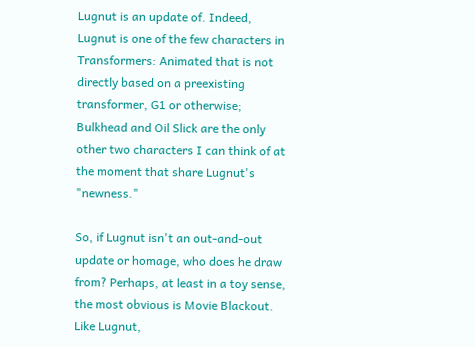Lugnut is an update of. Indeed, Lugnut is one of the few characters in Transformers: Animated that is not directly based on a preexisting transformer, G1 or otherwise; Bulkhead and Oil Slick are the only other two characters I can think of at the moment that share Lugnut's "newness."

So, if Lugnut isn't an out-and-out update or homage, who does he draw from? Perhaps, at least in a toy sense, the most obvious is Movie Blackout. Like Lugnut,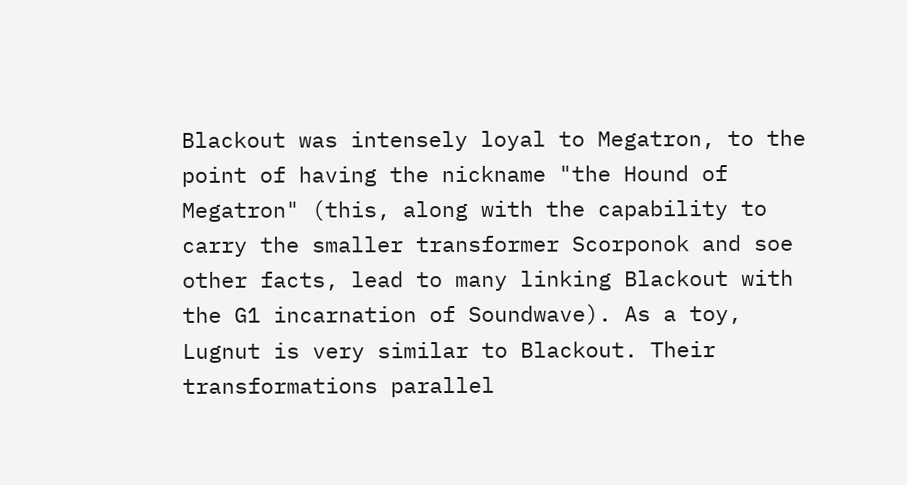Blackout was intensely loyal to Megatron, to the point of having the nickname "the Hound of Megatron" (this, along with the capability to carry the smaller transformer Scorponok and soe other facts, lead to many linking Blackout with the G1 incarnation of Soundwave). As a toy, Lugnut is very similar to Blackout. Their transformations parallel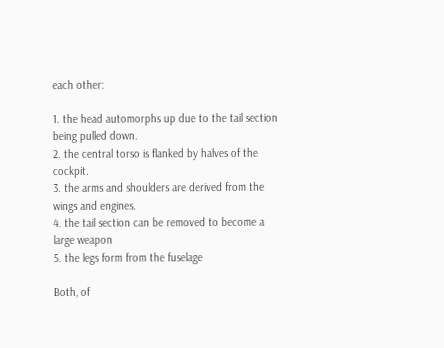each other:

1. the head automorphs up due to the tail section being pulled down.
2. the central torso is flanked by halves of the cockpit.
3. the arms and shoulders are derived from the wings and engines.
4. the tail section can be removed to become a large weapon
5. the legs form from the fuselage

Both, of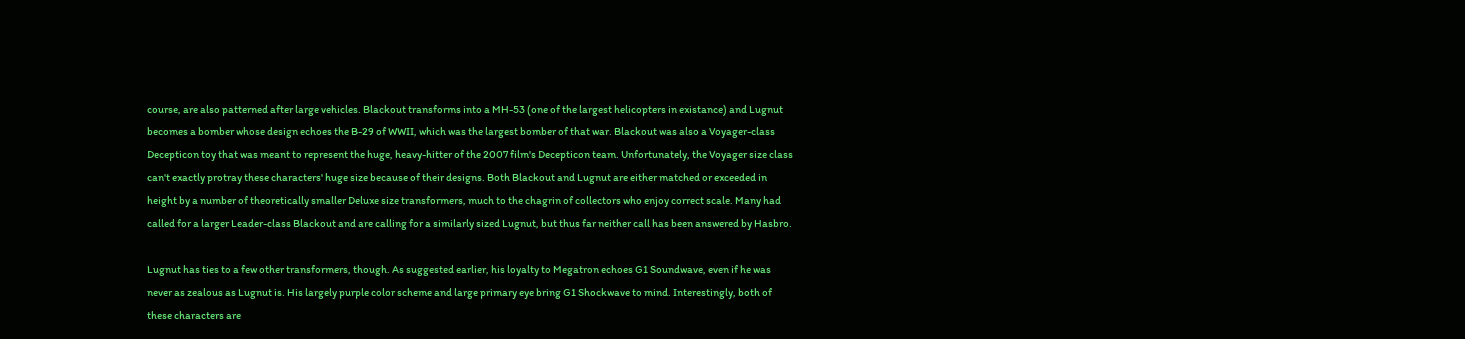course, are also patterned after large vehicles. Blackout transforms into a MH-53 (one of the largest helicopters in existance) and Lugnut becomes a bomber whose design echoes the B-29 of WWII, which was the largest bomber of that war. Blackout was also a Voyager-class Decepticon toy that was meant to represent the huge, heavy-hitter of the 2007 film's Decepticon team. Unfortunately, the Voyager size class can't exactly protray these characters' huge size because of their designs. Both Blackout and Lugnut are either matched or exceeded in height by a number of theoretically smaller Deluxe size transformers, much to the chagrin of collectors who enjoy correct scale. Many had called for a larger Leader-class Blackout and are calling for a similarly sized Lugnut, but thus far neither call has been answered by Hasbro.

Lugnut has ties to a few other transformers, though. As suggested earlier, his loyalty to Megatron echoes G1 Soundwave, even if he was never as zealous as Lugnut is. His largely purple color scheme and large primary eye bring G1 Shockwave to mind. Interestingly, both of these characters are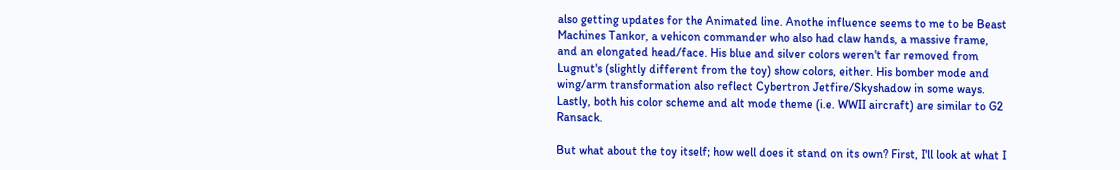also getting updates for the Animated line. Anothe influence seems to me to be Beast Machines Tankor, a vehicon commander who also had claw hands, a massive frame, and an elongated head/face. His blue and silver colors weren't far removed from Lugnut's (slightly different from the toy) show colors, either. His bomber mode and wing/arm transformation also reflect Cybertron Jetfire/Skyshadow in some ways. Lastly, both his color scheme and alt mode theme (i.e. WWII aircraft) are similar to G2 Ransack.

But what about the toy itself; how well does it stand on its own? First, I'll look at what I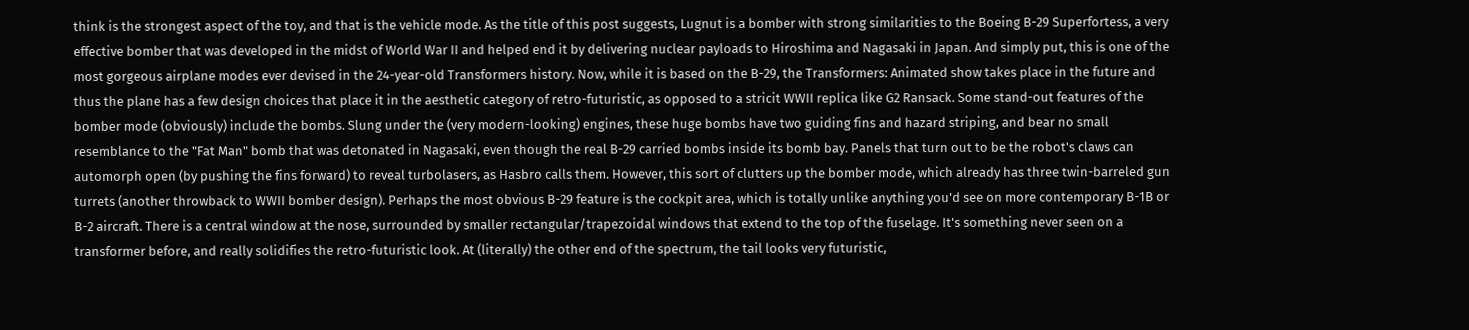think is the strongest aspect of the toy, and that is the vehicle mode. As the title of this post suggests, Lugnut is a bomber with strong similarities to the Boeing B-29 Superfortess, a very effective bomber that was developed in the midst of World War II and helped end it by delivering nuclear payloads to Hiroshima and Nagasaki in Japan. And simply put, this is one of the most gorgeous airplane modes ever devised in the 24-year-old Transformers history. Now, while it is based on the B-29, the Transformers: Animated show takes place in the future and thus the plane has a few design choices that place it in the aesthetic category of retro-futuristic, as opposed to a stricit WWII replica like G2 Ransack. Some stand-out features of the bomber mode (obviously) include the bombs. Slung under the (very modern-looking) engines, these huge bombs have two guiding fins and hazard striping, and bear no small resemblance to the "Fat Man" bomb that was detonated in Nagasaki, even though the real B-29 carried bombs inside its bomb bay. Panels that turn out to be the robot's claws can automorph open (by pushing the fins forward) to reveal turbolasers, as Hasbro calls them. However, this sort of clutters up the bomber mode, which already has three twin-barreled gun turrets (another throwback to WWII bomber design). Perhaps the most obvious B-29 feature is the cockpit area, which is totally unlike anything you'd see on more contemporary B-1B or B-2 aircraft. There is a central window at the nose, surrounded by smaller rectangular/trapezoidal windows that extend to the top of the fuselage. It's something never seen on a transformer before, and really solidifies the retro-futuristic look. At (literally) the other end of the spectrum, the tail looks very futuristic,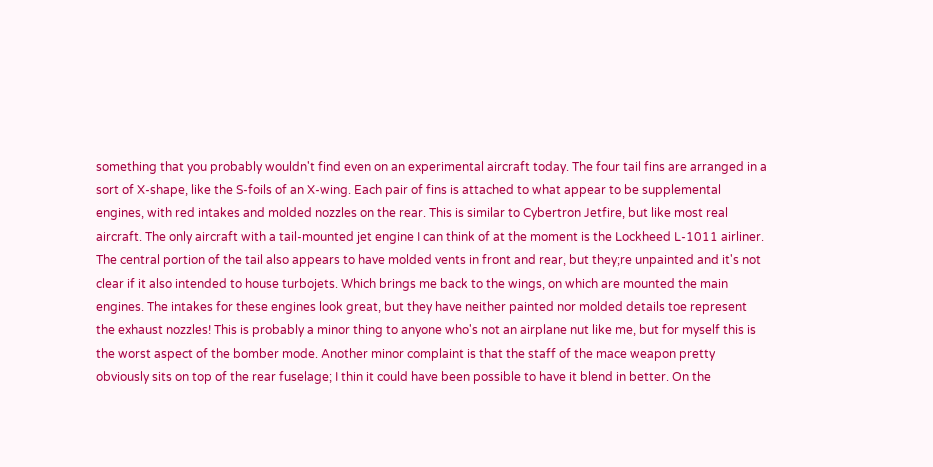something that you probably wouldn't find even on an experimental aircraft today. The four tail fins are arranged in a sort of X-shape, like the S-foils of an X-wing. Each pair of fins is attached to what appear to be supplemental engines, with red intakes and molded nozzles on the rear. This is similar to Cybertron Jetfire, but like most real aircraft. The only aircraft with a tail-mounted jet engine I can think of at the moment is the Lockheed L-1011 airliner. The central portion of the tail also appears to have molded vents in front and rear, but they;re unpainted and it's not clear if it also intended to house turbojets. Which brings me back to the wings, on which are mounted the main engines. The intakes for these engines look great, but they have neither painted nor molded details toe represent the exhaust nozzles! This is probably a minor thing to anyone who's not an airplane nut like me, but for myself this is the worst aspect of the bomber mode. Another minor complaint is that the staff of the mace weapon pretty obviously sits on top of the rear fuselage; I thin it could have been possible to have it blend in better. On the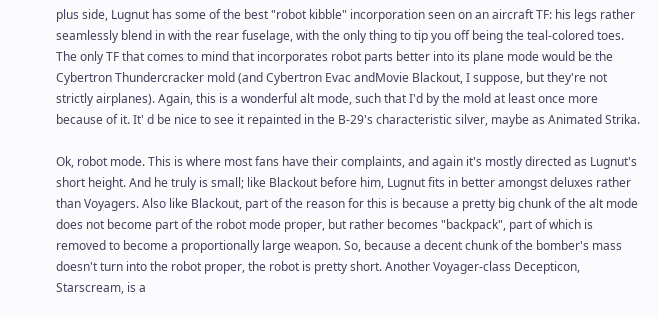plus side, Lugnut has some of the best "robot kibble" incorporation seen on an aircraft TF: his legs rather seamlessly blend in with the rear fuselage, with the only thing to tip you off being the teal-colored toes. The only TF that comes to mind that incorporates robot parts better into its plane mode would be the Cybertron Thundercracker mold (and Cybertron Evac andMovie Blackout, I suppose, but they're not strictly airplanes). Again, this is a wonderful alt mode, such that I'd by the mold at least once more because of it. It' d be nice to see it repainted in the B-29's characteristic silver, maybe as Animated Strika.

Ok, robot mode. This is where most fans have their complaints, and again it's mostly directed as Lugnut's short height. And he truly is small; like Blackout before him, Lugnut fits in better amongst deluxes rather than Voyagers. Also like Blackout, part of the reason for this is because a pretty big chunk of the alt mode does not become part of the robot mode proper, but rather becomes "backpack", part of which is removed to become a proportionally large weapon. So, because a decent chunk of the bomber's mass doesn't turn into the robot proper, the robot is pretty short. Another Voyager-class Decepticon, Starscream, is a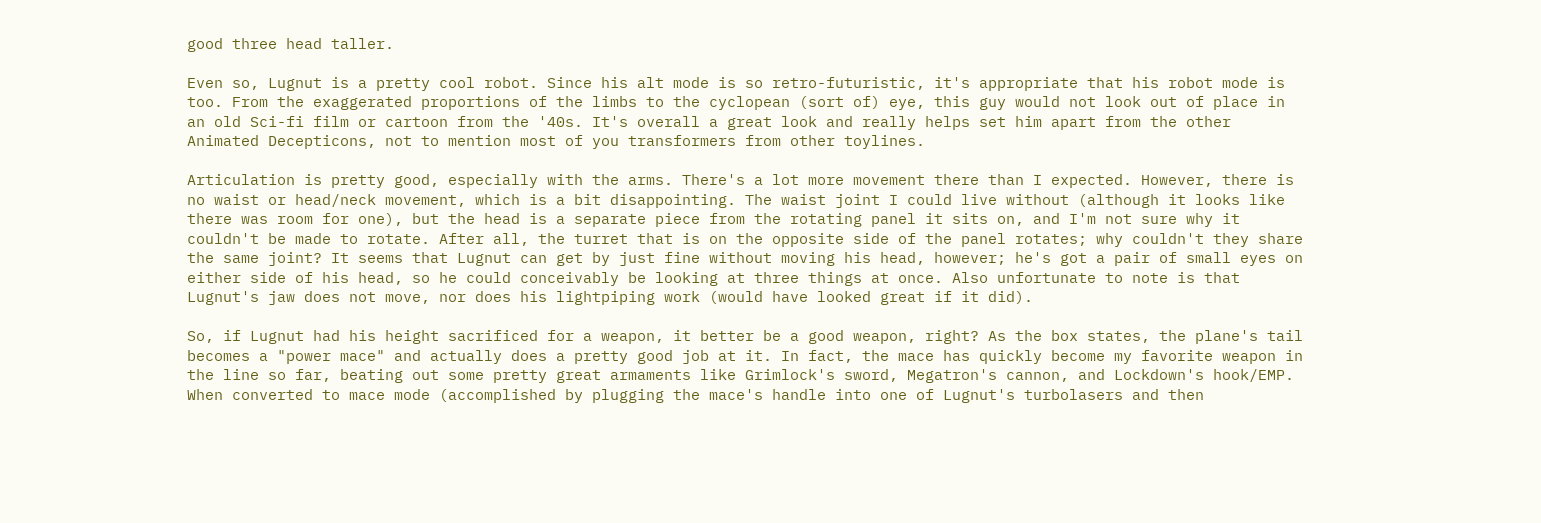good three head taller.

Even so, Lugnut is a pretty cool robot. Since his alt mode is so retro-futuristic, it's appropriate that his robot mode is too. From the exaggerated proportions of the limbs to the cyclopean (sort of) eye, this guy would not look out of place in an old Sci-fi film or cartoon from the '40s. It's overall a great look and really helps set him apart from the other Animated Decepticons, not to mention most of you transformers from other toylines.

Articulation is pretty good, especially with the arms. There's a lot more movement there than I expected. However, there is no waist or head/neck movement, which is a bit disappointing. The waist joint I could live without (although it looks like there was room for one), but the head is a separate piece from the rotating panel it sits on, and I'm not sure why it couldn't be made to rotate. After all, the turret that is on the opposite side of the panel rotates; why couldn't they share the same joint? It seems that Lugnut can get by just fine without moving his head, however; he's got a pair of small eyes on either side of his head, so he could conceivably be looking at three things at once. Also unfortunate to note is that Lugnut's jaw does not move, nor does his lightpiping work (would have looked great if it did).

So, if Lugnut had his height sacrificed for a weapon, it better be a good weapon, right? As the box states, the plane's tail becomes a "power mace" and actually does a pretty good job at it. In fact, the mace has quickly become my favorite weapon in the line so far, beating out some pretty great armaments like Grimlock's sword, Megatron's cannon, and Lockdown's hook/EMP. When converted to mace mode (accomplished by plugging the mace's handle into one of Lugnut's turbolasers and then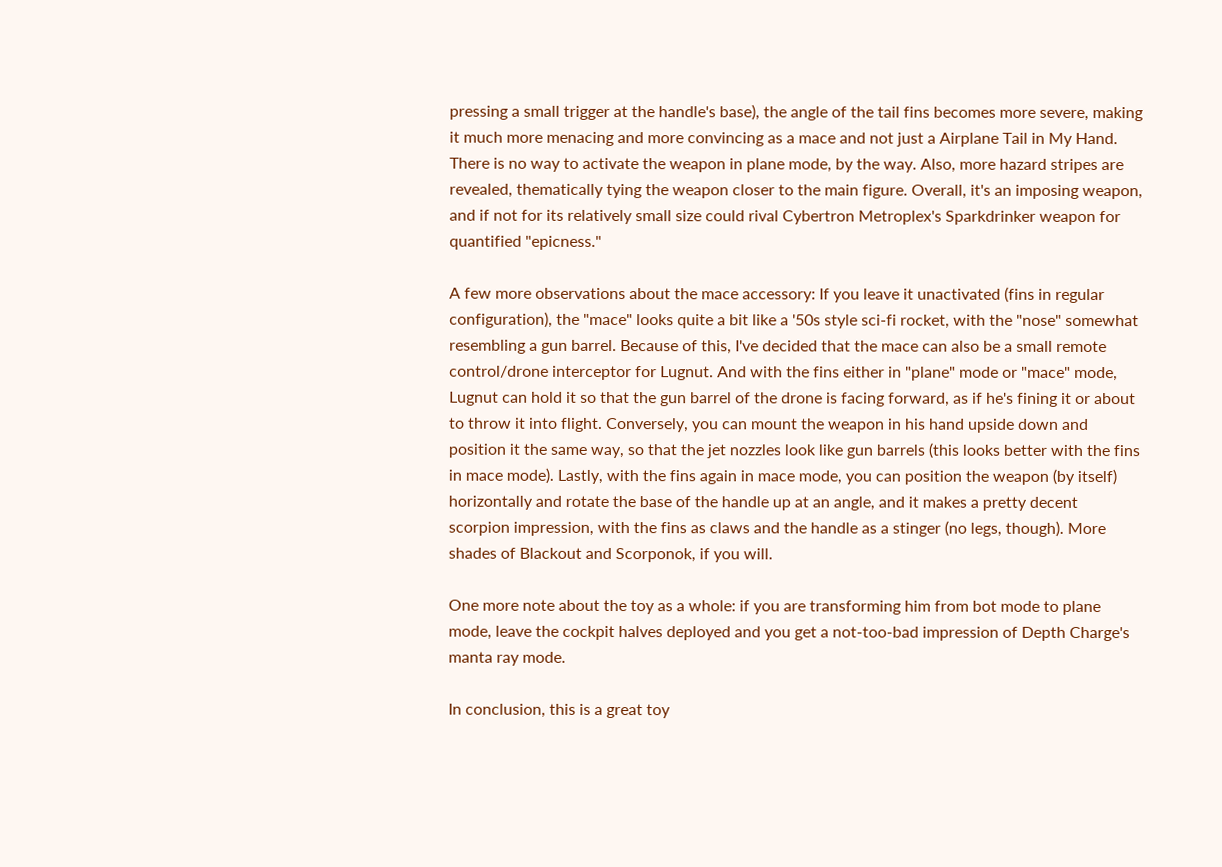pressing a small trigger at the handle's base), the angle of the tail fins becomes more severe, making it much more menacing and more convincing as a mace and not just a Airplane Tail in My Hand. There is no way to activate the weapon in plane mode, by the way. Also, more hazard stripes are revealed, thematically tying the weapon closer to the main figure. Overall, it's an imposing weapon, and if not for its relatively small size could rival Cybertron Metroplex's Sparkdrinker weapon for quantified "epicness."

A few more observations about the mace accessory: If you leave it unactivated (fins in regular configuration), the "mace" looks quite a bit like a '50s style sci-fi rocket, with the "nose" somewhat resembling a gun barrel. Because of this, I've decided that the mace can also be a small remote control/drone interceptor for Lugnut. And with the fins either in "plane" mode or "mace" mode, Lugnut can hold it so that the gun barrel of the drone is facing forward, as if he's fining it or about to throw it into flight. Conversely, you can mount the weapon in his hand upside down and position it the same way, so that the jet nozzles look like gun barrels (this looks better with the fins in mace mode). Lastly, with the fins again in mace mode, you can position the weapon (by itself) horizontally and rotate the base of the handle up at an angle, and it makes a pretty decent scorpion impression, with the fins as claws and the handle as a stinger (no legs, though). More shades of Blackout and Scorponok, if you will.

One more note about the toy as a whole: if you are transforming him from bot mode to plane mode, leave the cockpit halves deployed and you get a not-too-bad impression of Depth Charge's manta ray mode.

In conclusion, this is a great toy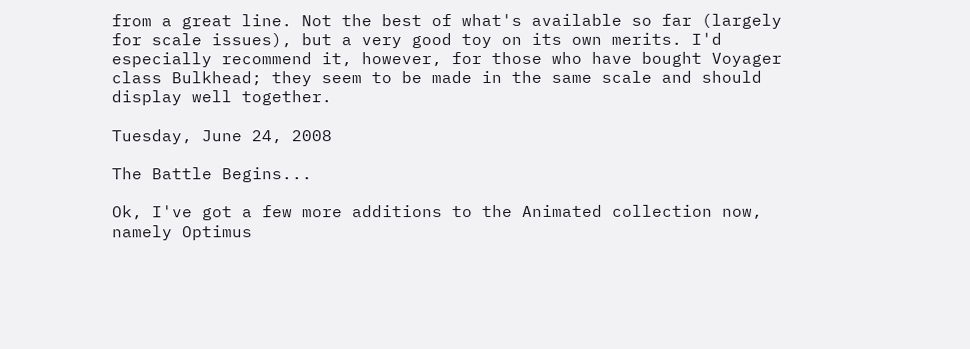from a great line. Not the best of what's available so far (largely for scale issues), but a very good toy on its own merits. I'd especially recommend it, however, for those who have bought Voyager class Bulkhead; they seem to be made in the same scale and should display well together.

Tuesday, June 24, 2008

The Battle Begins...

Ok, I've got a few more additions to the Animated collection now, namely Optimus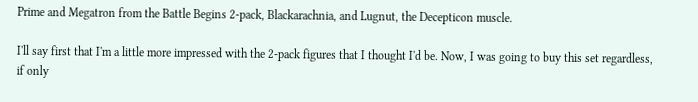Prime and Megatron from the Battle Begins 2-pack, Blackarachnia, and Lugnut, the Decepticon muscle.

I'll say first that I'm a little more impressed with the 2-pack figures that I thought I'd be. Now, I was going to buy this set regardless, if only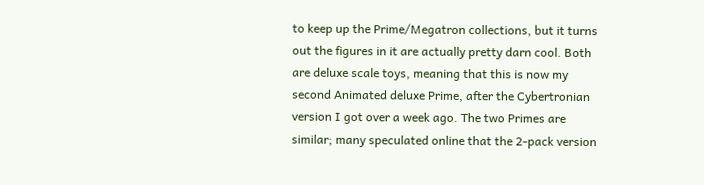to keep up the Prime/Megatron collections, but it turns out the figures in it are actually pretty darn cool. Both are deluxe scale toys, meaning that this is now my second Animated deluxe Prime, after the Cybertronian version I got over a week ago. The two Primes are similar; many speculated online that the 2-pack version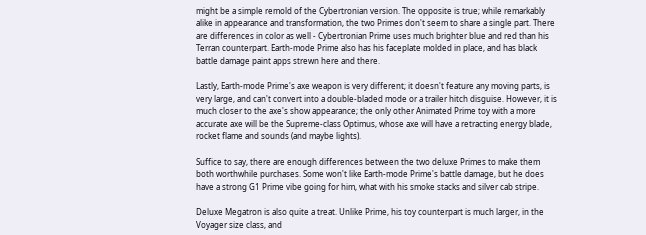might be a simple remold of the Cybertronian version. The opposite is true; while remarkably alike in appearance and transformation, the two Primes don't seem to share a single part. There are differences in color as well - Cybertronian Prime uses much brighter blue and red than his Terran counterpart. Earth-mode Prime also has his faceplate molded in place, and has black battle damage paint apps strewn here and there.

Lastly, Earth-mode Prime's axe weapon is very different; it doesn't feature any moving parts, is very large, and can't convert into a double-bladed mode or a trailer hitch disguise. However, it is much closer to the axe's show appearance; the only other Animated Prime toy with a more accurate axe will be the Supreme-class Optimus, whose axe will have a retracting energy blade, rocket flame and sounds (and maybe lights).

Suffice to say, there are enough differences between the two deluxe Primes to make them both worthwhile purchases. Some won't like Earth-mode Prime's battle damage, but he does have a strong G1 Prime vibe going for him, what with his smoke stacks and silver cab stripe.

Deluxe Megatron is also quite a treat. Unlike Prime, his toy counterpart is much larger, in the Voyager size class, and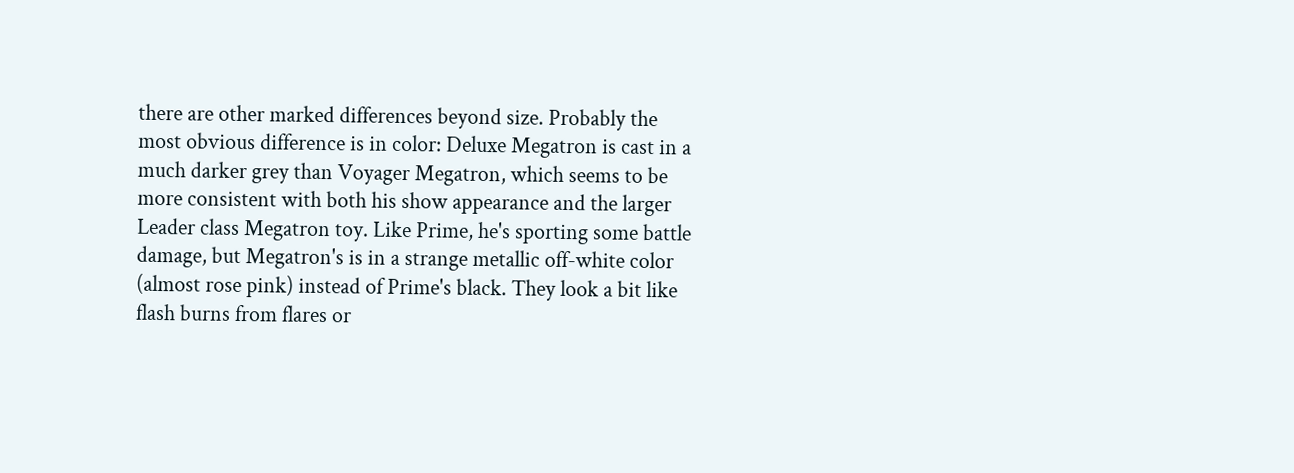there are other marked differences beyond size. Probably the most obvious difference is in color: Deluxe Megatron is cast in a much darker grey than Voyager Megatron, which seems to be more consistent with both his show appearance and the larger Leader class Megatron toy. Like Prime, he's sporting some battle damage, but Megatron's is in a strange metallic off-white color (almost rose pink) instead of Prime's black. They look a bit like flash burns from flares or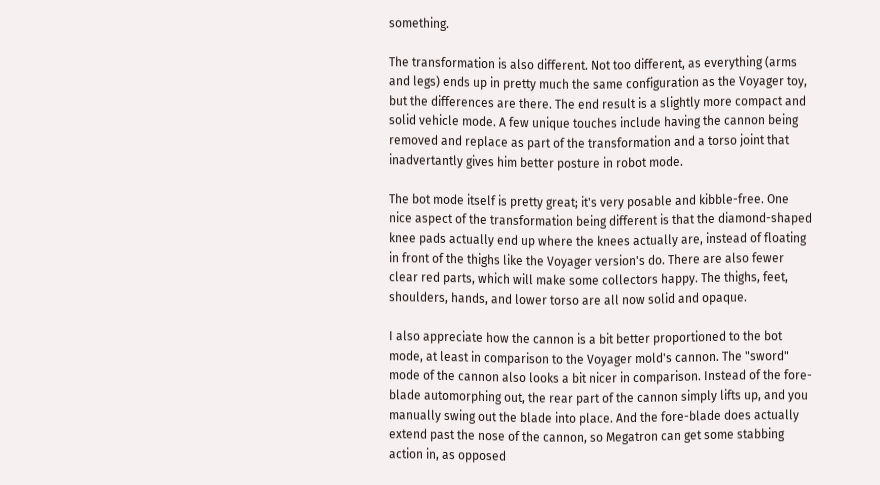something.

The transformation is also different. Not too different, as everything (arms and legs) ends up in pretty much the same configuration as the Voyager toy, but the differences are there. The end result is a slightly more compact and solid vehicle mode. A few unique touches include having the cannon being removed and replace as part of the transformation and a torso joint that inadvertantly gives him better posture in robot mode.

The bot mode itself is pretty great; it's very posable and kibble-free. One nice aspect of the transformation being different is that the diamond-shaped knee pads actually end up where the knees actually are, instead of floating in front of the thighs like the Voyager version's do. There are also fewer clear red parts, which will make some collectors happy. The thighs, feet, shoulders, hands, and lower torso are all now solid and opaque.

I also appreciate how the cannon is a bit better proportioned to the bot mode, at least in comparison to the Voyager mold's cannon. The "sword" mode of the cannon also looks a bit nicer in comparison. Instead of the fore-blade automorphing out, the rear part of the cannon simply lifts up, and you manually swing out the blade into place. And the fore-blade does actually extend past the nose of the cannon, so Megatron can get some stabbing action in, as opposed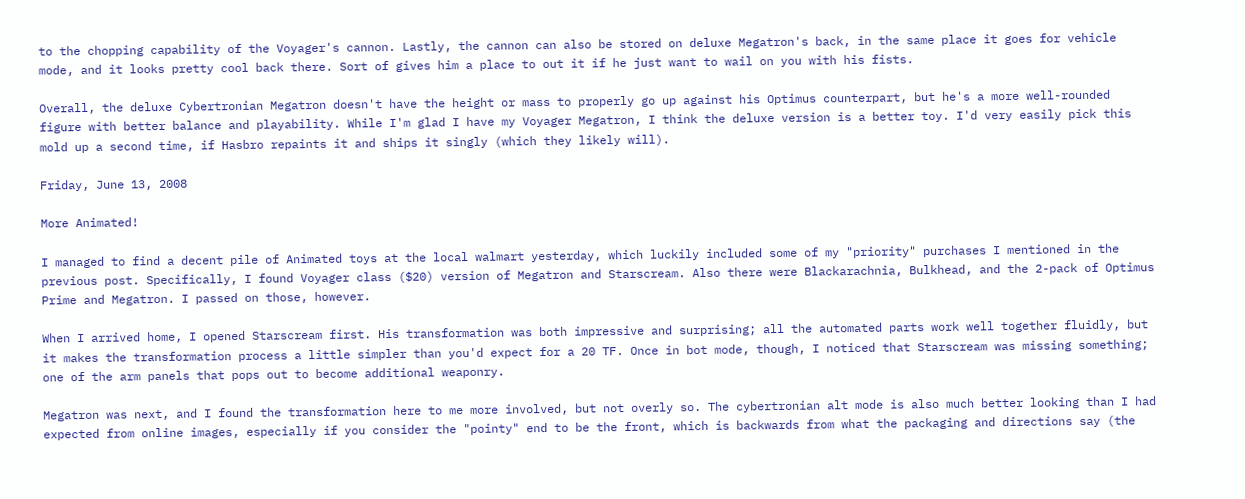to the chopping capability of the Voyager's cannon. Lastly, the cannon can also be stored on deluxe Megatron's back, in the same place it goes for vehicle mode, and it looks pretty cool back there. Sort of gives him a place to out it if he just want to wail on you with his fists.

Overall, the deluxe Cybertronian Megatron doesn't have the height or mass to properly go up against his Optimus counterpart, but he's a more well-rounded figure with better balance and playability. While I'm glad I have my Voyager Megatron, I think the deluxe version is a better toy. I'd very easily pick this mold up a second time, if Hasbro repaints it and ships it singly (which they likely will).

Friday, June 13, 2008

More Animated!

I managed to find a decent pile of Animated toys at the local walmart yesterday, which luckily included some of my "priority" purchases I mentioned in the previous post. Specifically, I found Voyager class ($20) version of Megatron and Starscream. Also there were Blackarachnia, Bulkhead, and the 2-pack of Optimus Prime and Megatron. I passed on those, however.

When I arrived home, I opened Starscream first. His transformation was both impressive and surprising; all the automated parts work well together fluidly, but it makes the transformation process a little simpler than you'd expect for a 20 TF. Once in bot mode, though, I noticed that Starscream was missing something; one of the arm panels that pops out to become additional weaponry.

Megatron was next, and I found the transformation here to me more involved, but not overly so. The cybertronian alt mode is also much better looking than I had expected from online images, especially if you consider the "pointy" end to be the front, which is backwards from what the packaging and directions say (the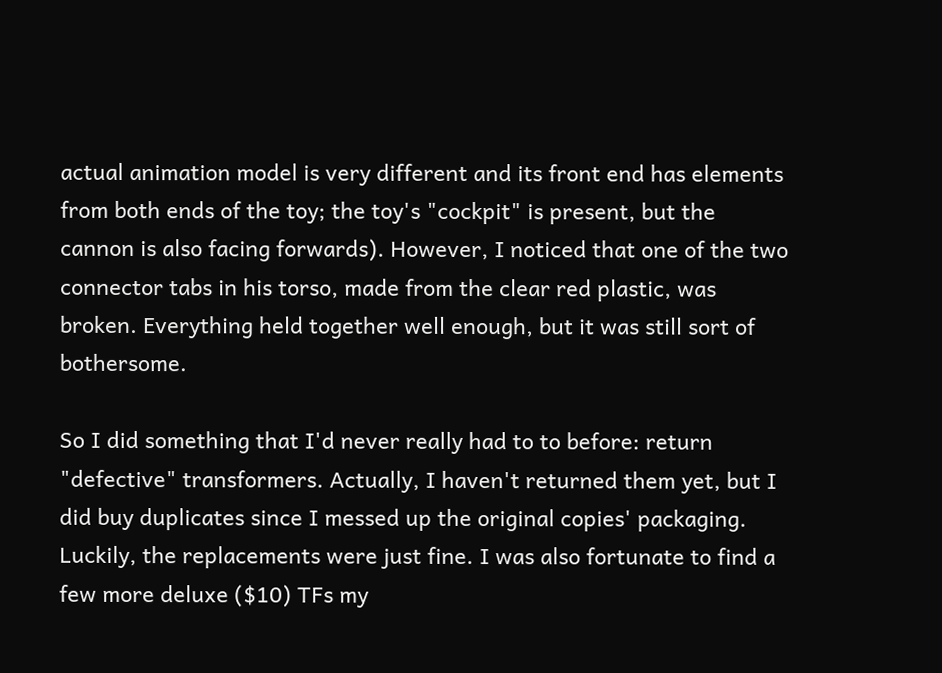actual animation model is very different and its front end has elements from both ends of the toy; the toy's "cockpit" is present, but the cannon is also facing forwards). However, I noticed that one of the two connector tabs in his torso, made from the clear red plastic, was broken. Everything held together well enough, but it was still sort of bothersome.

So I did something that I'd never really had to to before: return "defective" transformers. Actually, I haven't returned them yet, but I did buy duplicates since I messed up the original copies' packaging. Luckily, the replacements were just fine. I was also fortunate to find a few more deluxe ($10) TFs my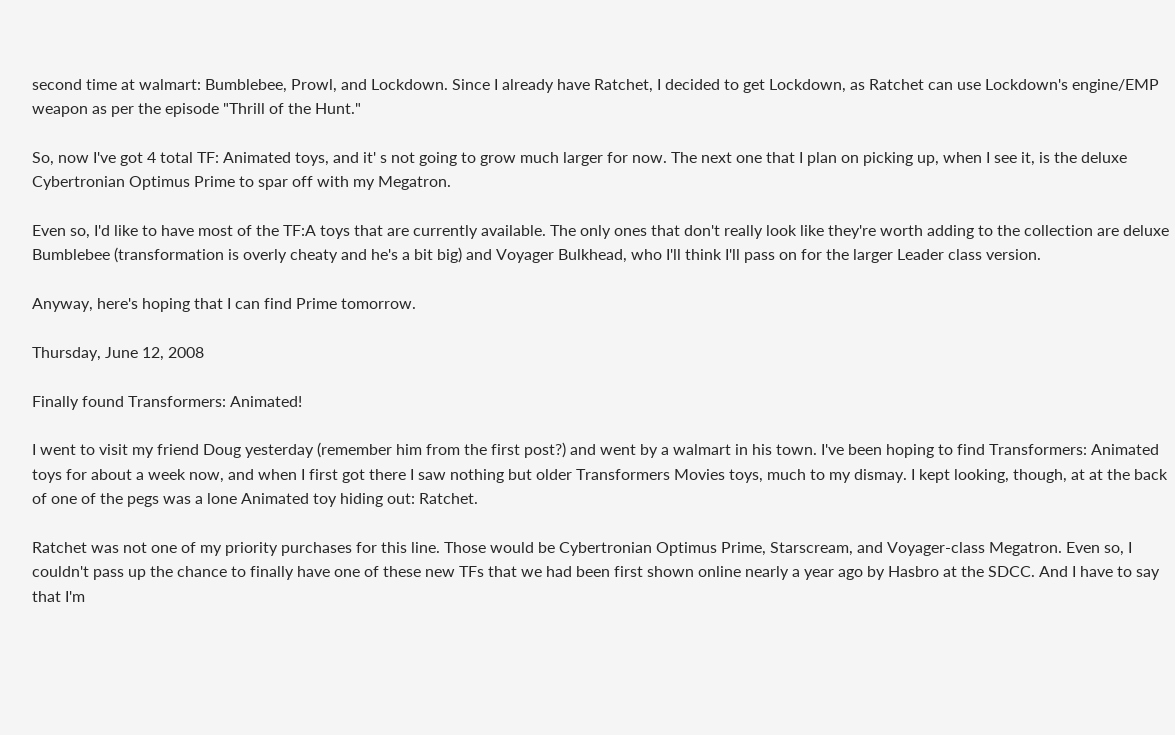second time at walmart: Bumblebee, Prowl, and Lockdown. Since I already have Ratchet, I decided to get Lockdown, as Ratchet can use Lockdown's engine/EMP weapon as per the episode "Thrill of the Hunt."

So, now I've got 4 total TF: Animated toys, and it' s not going to grow much larger for now. The next one that I plan on picking up, when I see it, is the deluxe Cybertronian Optimus Prime to spar off with my Megatron.

Even so, I'd like to have most of the TF:A toys that are currently available. The only ones that don't really look like they're worth adding to the collection are deluxe Bumblebee (transformation is overly cheaty and he's a bit big) and Voyager Bulkhead, who I'll think I'll pass on for the larger Leader class version.

Anyway, here's hoping that I can find Prime tomorrow.

Thursday, June 12, 2008

Finally found Transformers: Animated!

I went to visit my friend Doug yesterday (remember him from the first post?) and went by a walmart in his town. I've been hoping to find Transformers: Animated toys for about a week now, and when I first got there I saw nothing but older Transformers Movies toys, much to my dismay. I kept looking, though, at at the back of one of the pegs was a lone Animated toy hiding out: Ratchet.

Ratchet was not one of my priority purchases for this line. Those would be Cybertronian Optimus Prime, Starscream, and Voyager-class Megatron. Even so, I couldn't pass up the chance to finally have one of these new TFs that we had been first shown online nearly a year ago by Hasbro at the SDCC. And I have to say that I'm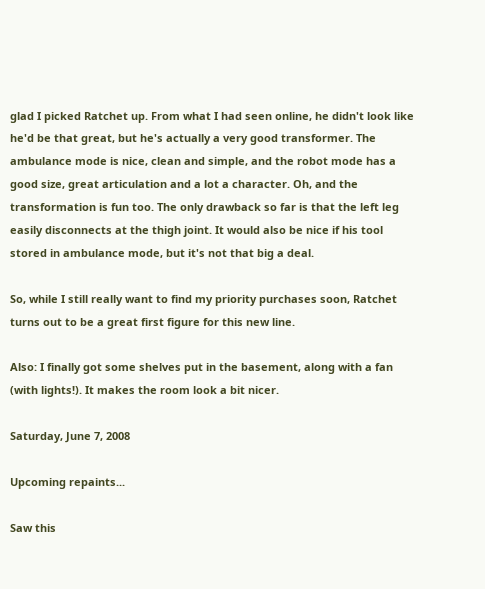glad I picked Ratchet up. From what I had seen online, he didn't look like he'd be that great, but he's actually a very good transformer. The ambulance mode is nice, clean and simple, and the robot mode has a good size, great articulation and a lot a character. Oh, and the transformation is fun too. The only drawback so far is that the left leg easily disconnects at the thigh joint. It would also be nice if his tool stored in ambulance mode, but it's not that big a deal.

So, while I still really want to find my priority purchases soon, Ratchet turns out to be a great first figure for this new line.

Also: I finally got some shelves put in the basement, along with a fan (with lights!). It makes the room look a bit nicer.

Saturday, June 7, 2008

Upcoming repaints...

Saw this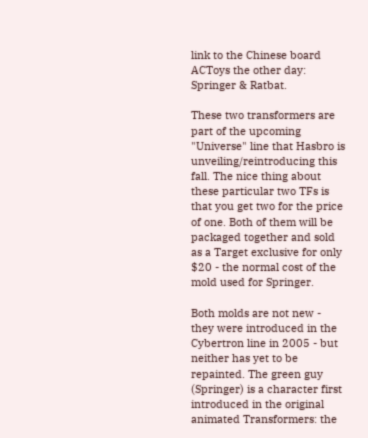link to the Chinese board ACToys the other day: Springer & Ratbat.

These two transformers are part of the upcoming "Universe" line that Hasbro is unveiling/reintroducing this fall. The nice thing about these particular two TFs is that you get two for the price of one. Both of them will be packaged together and sold as a Target exclusive for only $20 - the normal cost of the mold used for Springer.

Both molds are not new - they were introduced in the Cybertron line in 2005 - but neither has yet to be repainted. The green guy (Springer) is a character first introduced in the original animated Transformers: the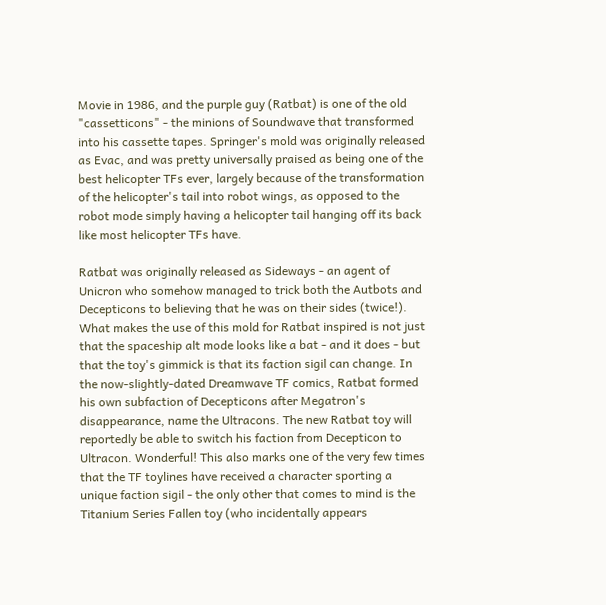Movie in 1986, and the purple guy (Ratbat) is one of the old "cassetticons" - the minions of Soundwave that transformed into his cassette tapes. Springer's mold was originally released as Evac, and was pretty universally praised as being one of the best helicopter TFs ever, largely because of the transformation of the helicopter's tail into robot wings, as opposed to the robot mode simply having a helicopter tail hanging off its back like most helicopter TFs have.

Ratbat was originally released as Sideways - an agent of Unicron who somehow managed to trick both the Autbots and Decepticons to believing that he was on their sides (twice!). What makes the use of this mold for Ratbat inspired is not just that the spaceship alt mode looks like a bat - and it does - but that the toy's gimmick is that its faction sigil can change. In the now-slightly-dated Dreamwave TF comics, Ratbat formed his own subfaction of Decepticons after Megatron's disappearance, name the Ultracons. The new Ratbat toy will reportedly be able to switch his faction from Decepticon to Ultracon. Wonderful! This also marks one of the very few times that the TF toylines have received a character sporting a unique faction sigil - the only other that comes to mind is the Titanium Series Fallen toy (who incidentally appears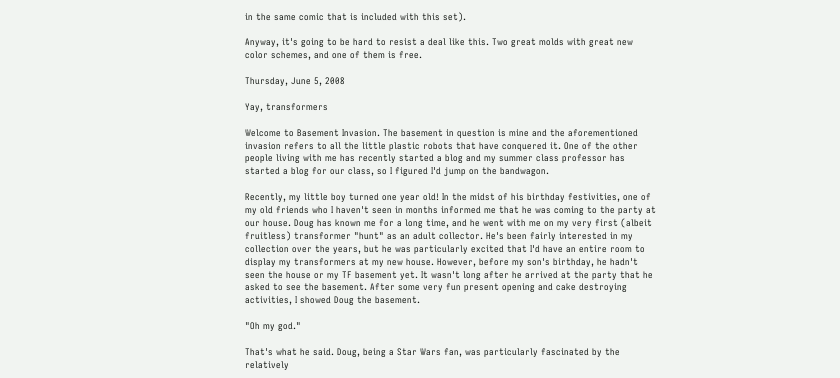in the same comic that is included with this set).

Anyway, it's going to be hard to resist a deal like this. Two great molds with great new color schemes, and one of them is free.

Thursday, June 5, 2008

Yay, transformers

Welcome to Basement Invasion. The basement in question is mine and the aforementioned invasion refers to all the little plastic robots that have conquered it. One of the other people living with me has recently started a blog and my summer class professor has started a blog for our class, so I figured I'd jump on the bandwagon.

Recently, my little boy turned one year old! In the midst of his birthday festivities, one of my old friends who I haven't seen in months informed me that he was coming to the party at our house. Doug has known me for a long time, and he went with me on my very first (albeit fruitless) transformer "hunt" as an adult collector. He's been fairly interested in my collection over the years, but he was particularly excited that I'd have an entire room to display my transformers at my new house. However, before my son's birthday, he hadn't seen the house or my TF basement yet. It wasn't long after he arrived at the party that he asked to see the basement. After some very fun present opening and cake destroying activities, I showed Doug the basement.

"Oh my god."

That's what he said. Doug, being a Star Wars fan, was particularly fascinated by the relatively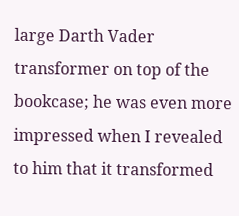large Darth Vader transformer on top of the bookcase; he was even more impressed when I revealed to him that it transformed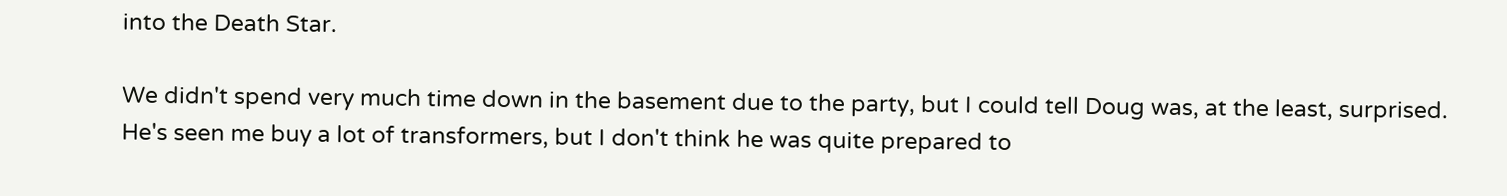into the Death Star.

We didn't spend very much time down in the basement due to the party, but I could tell Doug was, at the least, surprised. He's seen me buy a lot of transformers, but I don't think he was quite prepared to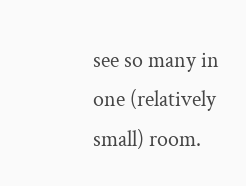see so many in one (relatively small) room.